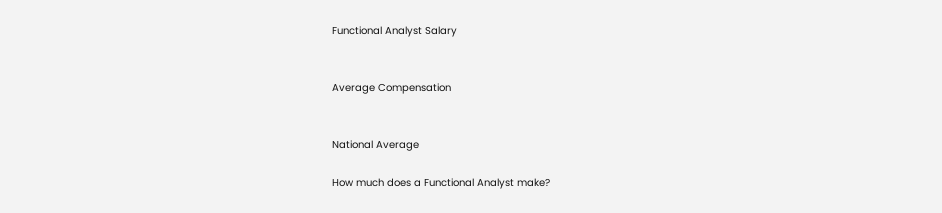Functional Analyst Salary


Average Compensation


National Average

How much does a Functional Analyst make?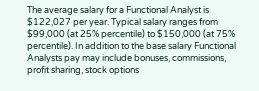The average salary for a Functional Analyst is $122,027 per year. Typical salary ranges from $99,000 (at 25% percentile) to $150,000 (at 75% percentile). In addition to the base salary Functional Analysts pay may include bonuses, commissions, profit sharing, stock options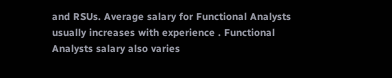and RSUs. Average salary for Functional Analysts usually increases with experience . Functional Analysts salary also varies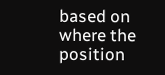based on where the position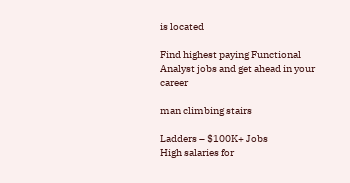is located

Find highest paying Functional Analyst jobs and get ahead in your career

man climbing stairs

Ladders – $100K+ Jobs
High salaries for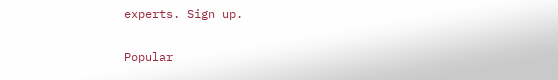experts. Sign up.

Popular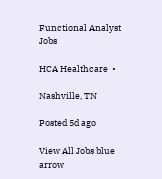Functional Analyst Jobs

HCA Healthcare  •

Nashville, TN

Posted 5d ago

View All Jobs blue arrow